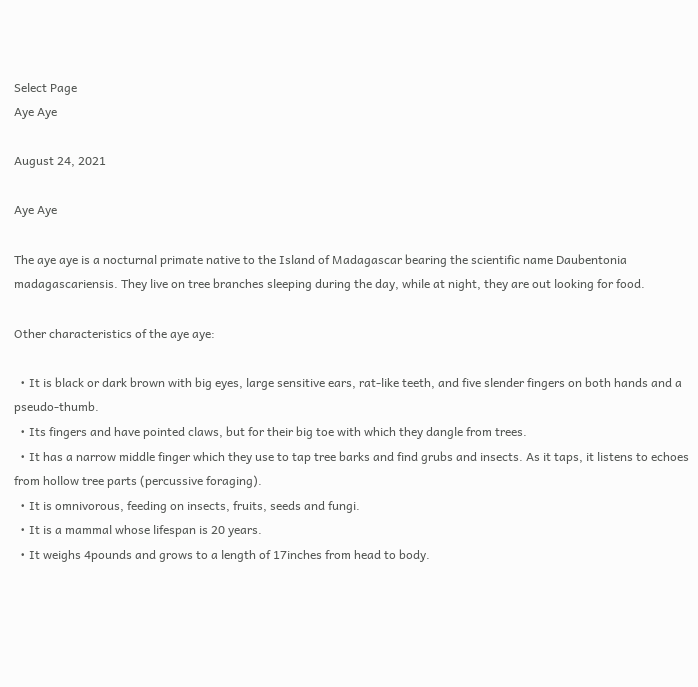Select Page
Aye Aye

August 24, 2021

Aye Aye

The aye aye is a nocturnal primate native to the Island of Madagascar bearing the scientific name Daubentonia madagascariensis. They live on tree branches sleeping during the day, while at night, they are out looking for food.

Other characteristics of the aye aye:

  • It is black or dark brown with big eyes, large sensitive ears, rat-like teeth, and five slender fingers on both hands and a pseudo-thumb.
  • Its fingers and have pointed claws, but for their big toe with which they dangle from trees.
  • It has a narrow middle finger which they use to tap tree barks and find grubs and insects. As it taps, it listens to echoes from hollow tree parts (percussive foraging).
  • It is omnivorous, feeding on insects, fruits, seeds and fungi.
  • It is a mammal whose lifespan is 20 years.
  • It weighs 4pounds and grows to a length of 17inches from head to body.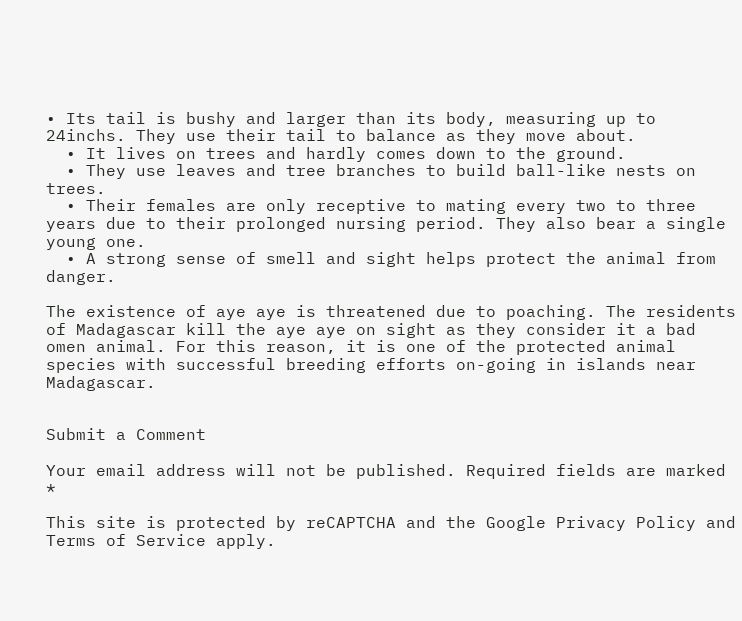• Its tail is bushy and larger than its body, measuring up to 24inchs. They use their tail to balance as they move about.
  • It lives on trees and hardly comes down to the ground.
  • They use leaves and tree branches to build ball-like nests on trees.
  • Their females are only receptive to mating every two to three years due to their prolonged nursing period. They also bear a single young one.
  • A strong sense of smell and sight helps protect the animal from danger.

The existence of aye aye is threatened due to poaching. The residents of Madagascar kill the aye aye on sight as they consider it a bad omen animal. For this reason, it is one of the protected animal species with successful breeding efforts on-going in islands near Madagascar.


Submit a Comment

Your email address will not be published. Required fields are marked *

This site is protected by reCAPTCHA and the Google Privacy Policy and Terms of Service apply.